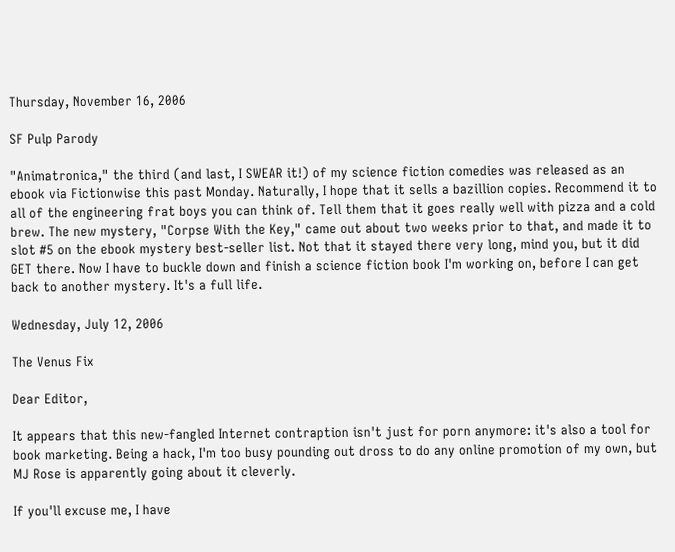Thursday, November 16, 2006

SF Pulp Parody

"Animatronica," the third (and last, I SWEAR it!) of my science fiction comedies was released as an ebook via Fictionwise this past Monday. Naturally, I hope that it sells a bazillion copies. Recommend it to all of the engineering frat boys you can think of. Tell them that it goes really well with pizza and a cold brew. The new mystery, "Corpse With the Key," came out about two weeks prior to that, and made it to slot #5 on the ebook mystery best-seller list. Not that it stayed there very long, mind you, but it did GET there. Now I have to buckle down and finish a science fiction book I'm working on, before I can get back to another mystery. It's a full life.

Wednesday, July 12, 2006

The Venus Fix

Dear Editor,

It appears that this new-fangled Internet contraption isn't just for porn anymore: it's also a tool for book marketing. Being a hack, I'm too busy pounding out dross to do any online promotion of my own, but MJ Rose is apparently going about it cleverly.

If you'll excuse me, I have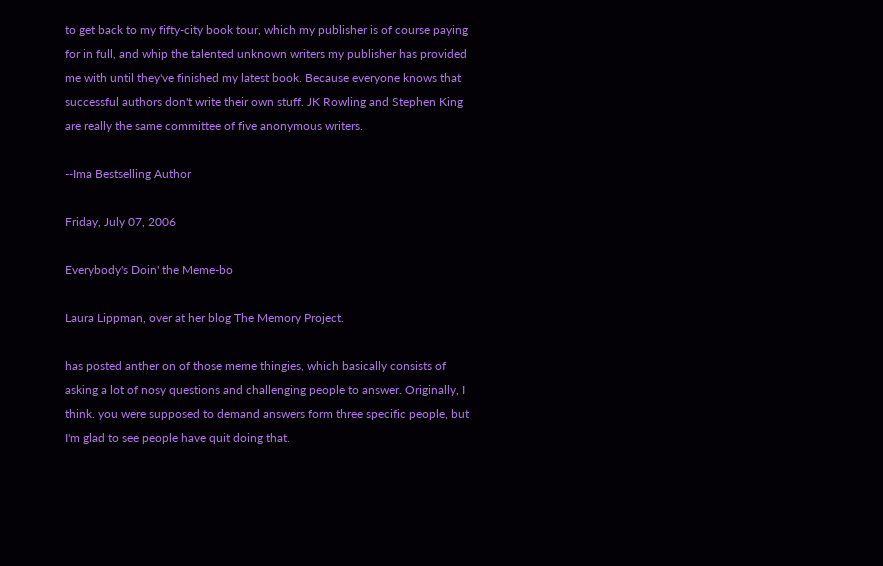to get back to my fifty-city book tour, which my publisher is of course paying for in full, and whip the talented unknown writers my publisher has provided me with until they've finished my latest book. Because everyone knows that successful authors don't write their own stuff. JK Rowling and Stephen King are really the same committee of five anonymous writers.

--Ima Bestselling Author

Friday, July 07, 2006

Everybody's Doin' the Meme-bo

Laura Lippman, over at her blog The Memory Project.

has posted anther on of those meme thingies, which basically consists of asking a lot of nosy questions and challenging people to answer. Originally, I think. you were supposed to demand answers form three specific people, but I'm glad to see people have quit doing that.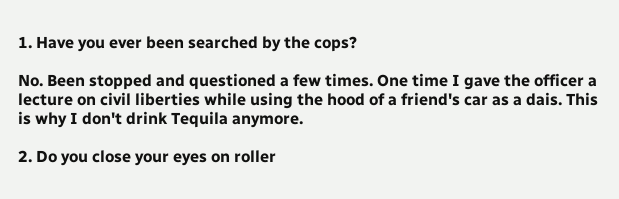1. Have you ever been searched by the cops?

No. Been stopped and questioned a few times. One time I gave the officer a lecture on civil liberties while using the hood of a friend's car as a dais. This is why I don't drink Tequila anymore.

2. Do you close your eyes on roller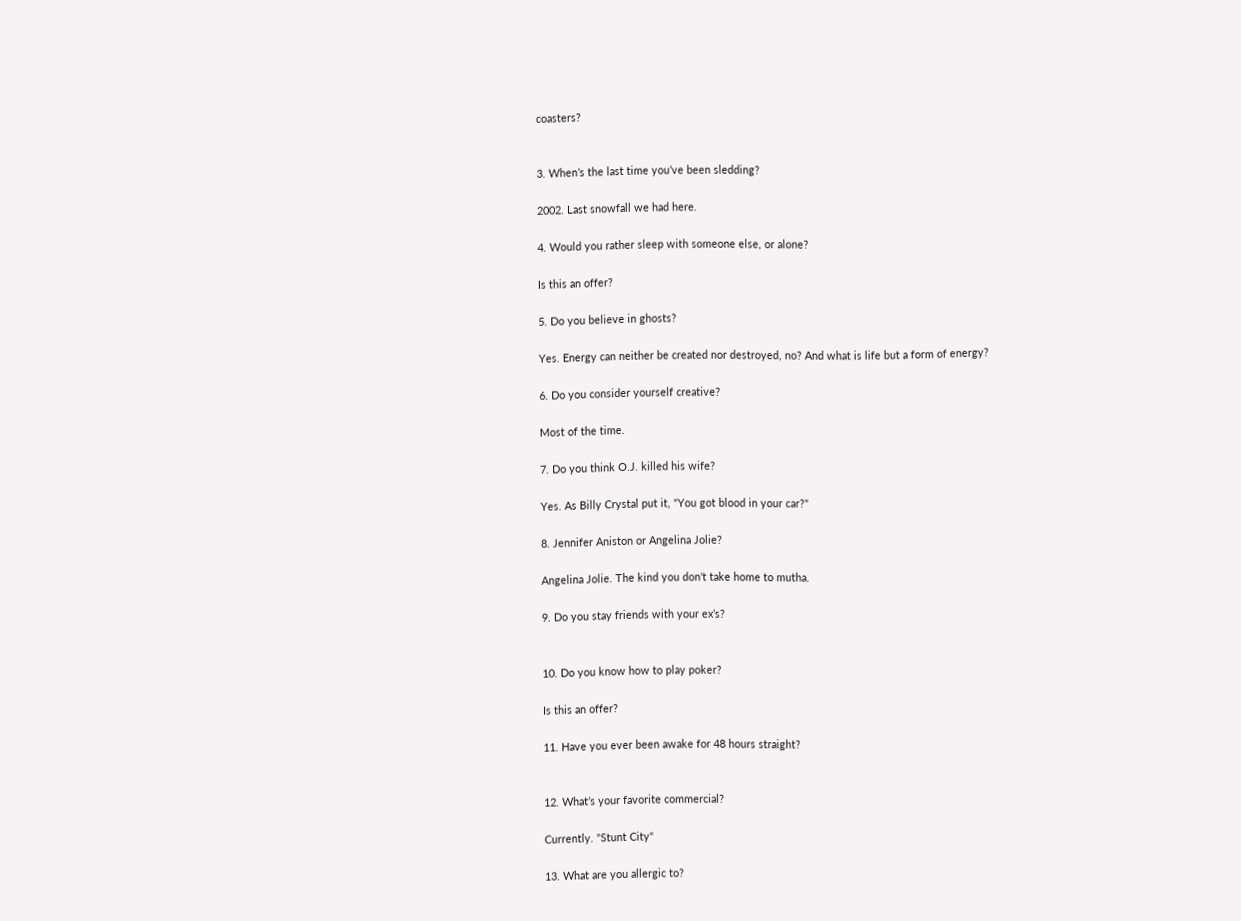coasters?


3. When’s the last time you’ve been sledding?

2002. Last snowfall we had here.

4. Would you rather sleep with someone else, or alone?

Is this an offer?

5. Do you believe in ghosts?

Yes. Energy can neither be created nor destroyed, no? And what is life but a form of energy?

6. Do you consider yourself creative?

Most of the time.

7. Do you think O.J. killed his wife?

Yes. As Billy Crystal put it, "You got blood in your car?"

8. Jennifer Aniston or Angelina Jolie?

Angelina Jolie. The kind you don't take home to mutha.

9. Do you stay friends with your ex’s?


10. Do you know how to play poker?

Is this an offer?

11. Have you ever been awake for 48 hours straight?


12. What’s your favorite commercial?

Currently. "Stunt City"

13. What are you allergic to?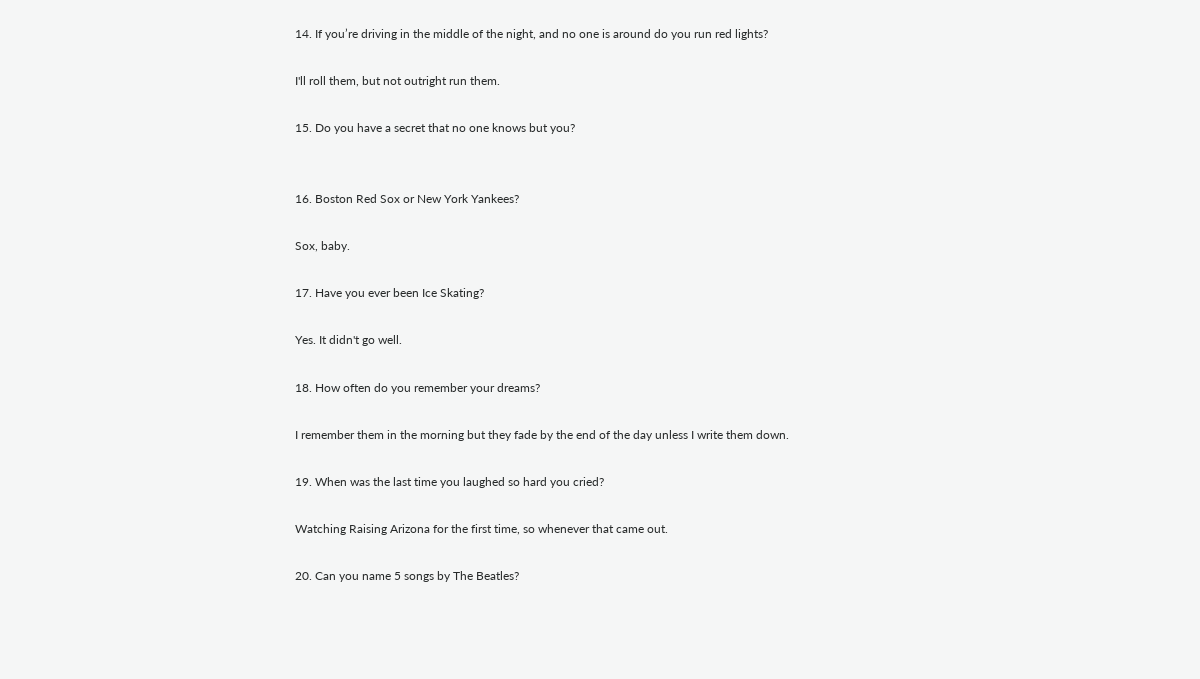14. If you’re driving in the middle of the night, and no one is around do you run red lights?

I'll roll them, but not outright run them.

15. Do you have a secret that no one knows but you?


16. Boston Red Sox or New York Yankees?

Sox, baby.

17. Have you ever been Ice Skating?

Yes. It didn't go well.

18. How often do you remember your dreams?

I remember them in the morning but they fade by the end of the day unless I write them down.

19. When was the last time you laughed so hard you cried?

Watching Raising Arizona for the first time, so whenever that came out.

20. Can you name 5 songs by The Beatles?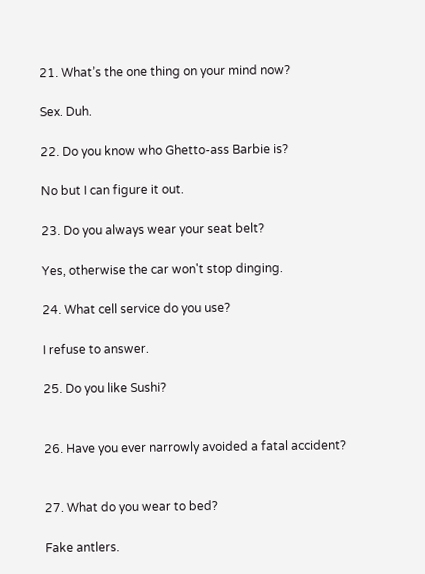21. What’s the one thing on your mind now?

Sex. Duh.

22. Do you know who Ghetto-ass Barbie is?

No but I can figure it out.

23. Do you always wear your seat belt?

Yes, otherwise the car won't stop dinging.

24. What cell service do you use?

I refuse to answer.

25. Do you like Sushi?


26. Have you ever narrowly avoided a fatal accident?


27. What do you wear to bed?

Fake antlers.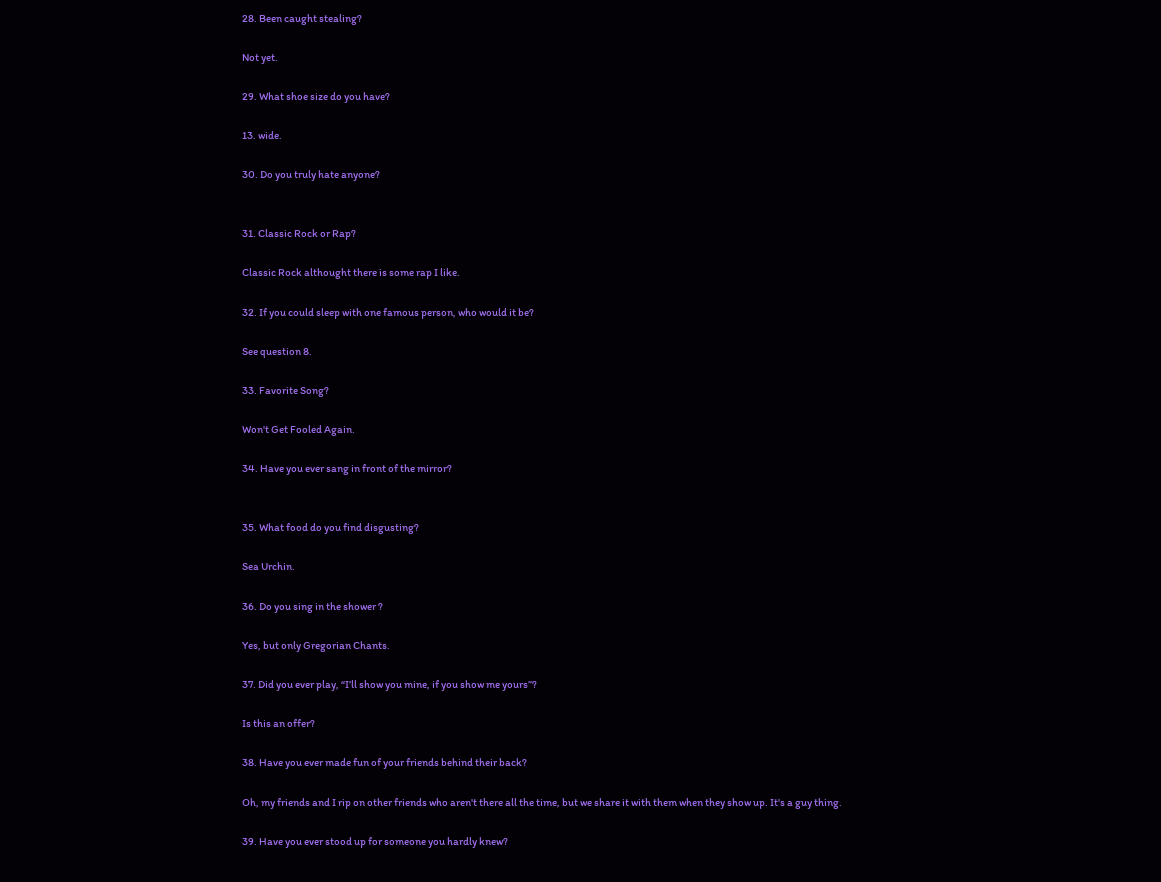28. Been caught stealing?

Not yet.

29. What shoe size do you have?

13. wide.

30. Do you truly hate anyone?


31. Classic Rock or Rap?

Classic Rock althought there is some rap I like.

32. If you could sleep with one famous person, who would it be?

See question 8.

33. Favorite Song?

Won't Get Fooled Again.

34. Have you ever sang in front of the mirror?


35. What food do you find disgusting?

Sea Urchin.

36. Do you sing in the shower ?

Yes, but only Gregorian Chants.

37. Did you ever play, “I’ll show you mine, if you show me yours”?

Is this an offer?

38. Have you ever made fun of your friends behind their back?

Oh, my friends and I rip on other friends who aren't there all the time, but we share it with them when they show up. It's a guy thing.

39. Have you ever stood up for someone you hardly knew?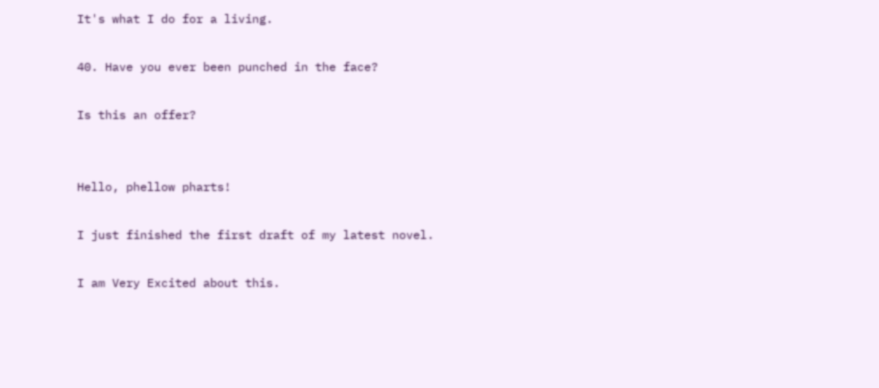It's what I do for a living.

40. Have you ever been punched in the face?

Is this an offer?


Hello, phellow pharts!

I just finished the first draft of my latest novel.

I am Very Excited about this.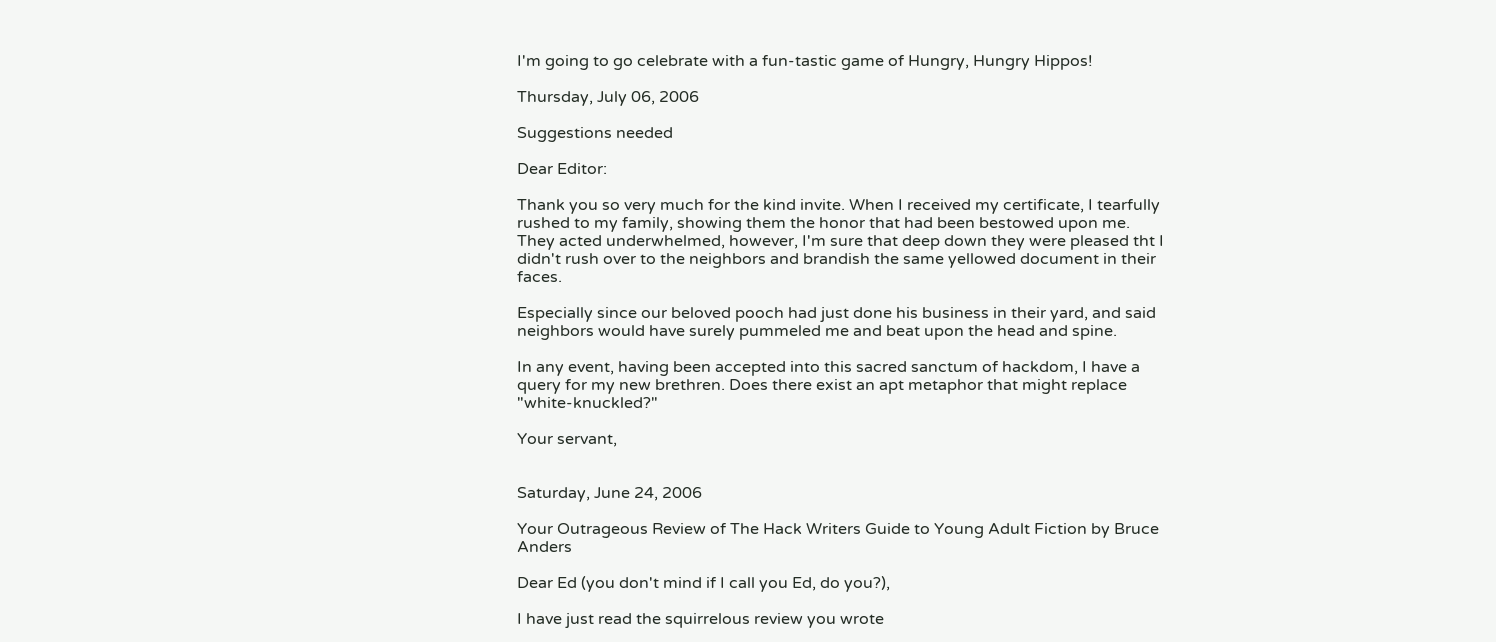I'm going to go celebrate with a fun-tastic game of Hungry, Hungry Hippos!

Thursday, July 06, 2006

Suggestions needed

Dear Editor:

Thank you so very much for the kind invite. When I received my certificate, I tearfully rushed to my family, showing them the honor that had been bestowed upon me. They acted underwhelmed, however, I'm sure that deep down they were pleased tht I didn't rush over to the neighbors and brandish the same yellowed document in their faces.

Especially since our beloved pooch had just done his business in their yard, and said neighbors would have surely pummeled me and beat upon the head and spine.

In any event, having been accepted into this sacred sanctum of hackdom, I have a query for my new brethren. Does there exist an apt metaphor that might replace "white-knuckled?"

Your servant,


Saturday, June 24, 2006

Your Outrageous Review of The Hack Writers Guide to Young Adult Fiction by Bruce Anders

Dear Ed (you don't mind if I call you Ed, do you?),

I have just read the squirrelous review you wrote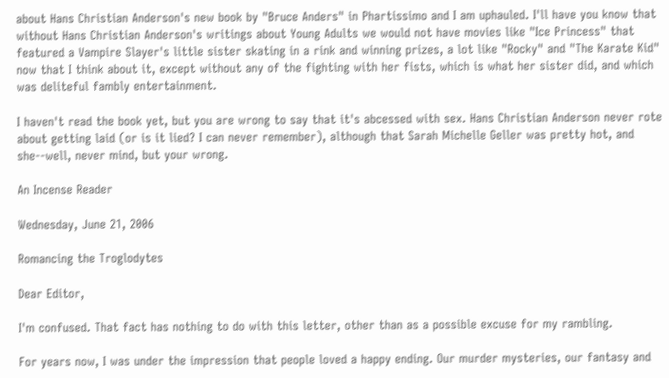about Hans Christian Anderson's new book by "Bruce Anders" in Phartissimo and I am uphauled. I'll have you know that without Hans Christian Anderson's writings about Young Adults we would not have movies like "Ice Princess" that featured a Vampire Slayer's little sister skating in a rink and winning prizes, a lot like "Rocky" and "The Karate Kid" now that I think about it, except without any of the fighting with her fists, which is what her sister did, and which was deliteful fambly entertainment.

I haven't read the book yet, but you are wrong to say that it's abcessed with sex. Hans Christian Anderson never rote about getting laid (or is it lied? I can never remember), although that Sarah Michelle Geller was pretty hot, and she--well, never mind, but your wrong.

An Incense Reader

Wednesday, June 21, 2006

Romancing the Troglodytes

Dear Editor,

I'm confused. That fact has nothing to do with this letter, other than as a possible excuse for my rambling.

For years now, I was under the impression that people loved a happy ending. Our murder mysteries, our fantasy and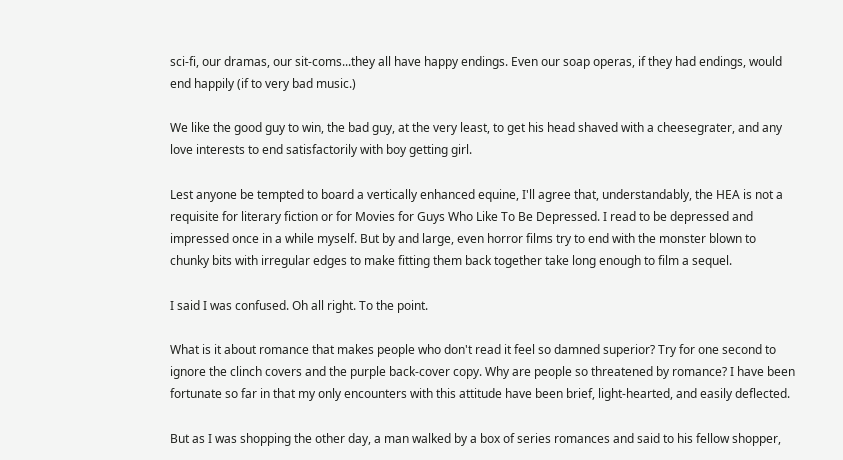sci-fi, our dramas, our sit-coms...they all have happy endings. Even our soap operas, if they had endings, would end happily (if to very bad music.)

We like the good guy to win, the bad guy, at the very least, to get his head shaved with a cheesegrater, and any love interests to end satisfactorily with boy getting girl.

Lest anyone be tempted to board a vertically enhanced equine, I'll agree that, understandably, the HEA is not a requisite for literary fiction or for Movies for Guys Who Like To Be Depressed. I read to be depressed and impressed once in a while myself. But by and large, even horror films try to end with the monster blown to chunky bits with irregular edges to make fitting them back together take long enough to film a sequel.

I said I was confused. Oh all right. To the point.

What is it about romance that makes people who don't read it feel so damned superior? Try for one second to ignore the clinch covers and the purple back-cover copy. Why are people so threatened by romance? I have been fortunate so far in that my only encounters with this attitude have been brief, light-hearted, and easily deflected.

But as I was shopping the other day, a man walked by a box of series romances and said to his fellow shopper,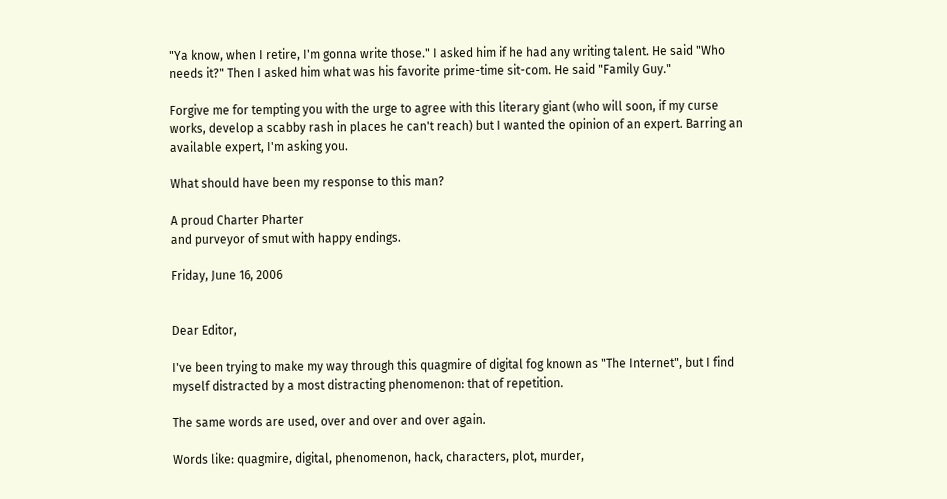"Ya know, when I retire, I'm gonna write those." I asked him if he had any writing talent. He said "Who needs it?" Then I asked him what was his favorite prime-time sit-com. He said "Family Guy."

Forgive me for tempting you with the urge to agree with this literary giant (who will soon, if my curse works, develop a scabby rash in places he can't reach) but I wanted the opinion of an expert. Barring an available expert, I'm asking you.

What should have been my response to this man?

A proud Charter Pharter
and purveyor of smut with happy endings.

Friday, June 16, 2006


Dear Editor,

I've been trying to make my way through this quagmire of digital fog known as "The Internet", but I find myself distracted by a most distracting phenomenon: that of repetition.

The same words are used, over and over and over again.

Words like: quagmire, digital, phenomenon, hack, characters, plot, murder,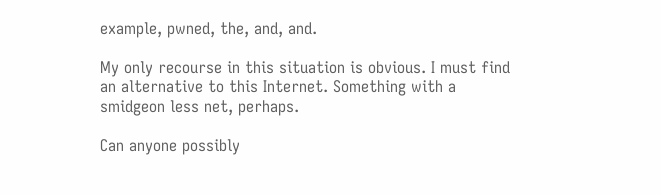example, pwned, the, and, and.

My only recourse in this situation is obvious. I must find an alternative to this Internet. Something with a smidgeon less net, perhaps.

Can anyone possibly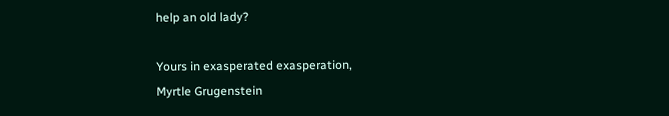help an old lady?

Yours in exasperated exasperation,
Myrtle Grugenstein